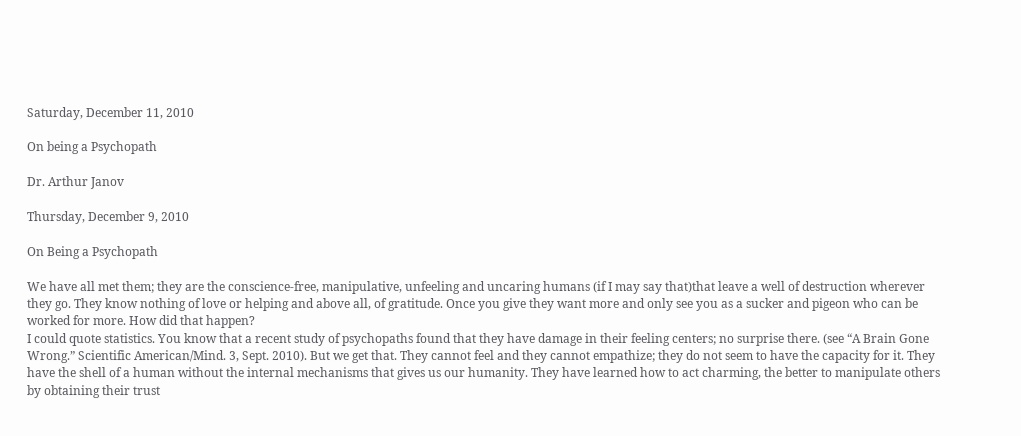Saturday, December 11, 2010

On being a Psychopath

Dr. Arthur Janov

Thursday, December 9, 2010

On Being a Psychopath

We have all met them; they are the conscience-free, manipulative, unfeeling and uncaring humans (if I may say that)that leave a well of destruction wherever they go. They know nothing of love or helping and above all, of gratitude. Once you give they want more and only see you as a sucker and pigeon who can be worked for more. How did that happen?
I could quote statistics. You know that a recent study of psychopaths found that they have damage in their feeling centers; no surprise there. (see “A Brain Gone Wrong.” Scientific American/Mind. 3, Sept. 2010). But we get that. They cannot feel and they cannot empathize; they do not seem to have the capacity for it. They have the shell of a human without the internal mechanisms that gives us our humanity. They have learned how to act charming, the better to manipulate others by obtaining their trust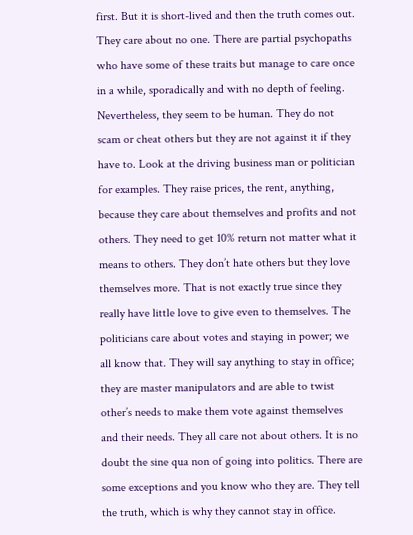first. But it is short-lived and then the truth comes out. They care about no one. There are partial psychopaths who have some of these traits but manage to care once in a while, sporadically and with no depth of feeling. Nevertheless, they seem to be human. They do not scam or cheat others but they are not against it if they have to. Look at the driving business man or politician for examples. They raise prices, the rent, anything, because they care about themselves and profits and not others. They need to get 10% return not matter what it means to others. They don’t hate others but they love themselves more. That is not exactly true since they really have little love to give even to themselves. The politicians care about votes and staying in power; we all know that. They will say anything to stay in office; they are master manipulators and are able to twist other’s needs to make them vote against themselves and their needs. They all care not about others. It is no doubt the sine qua non of going into politics. There are some exceptions and you know who they are. They tell the truth, which is why they cannot stay in office.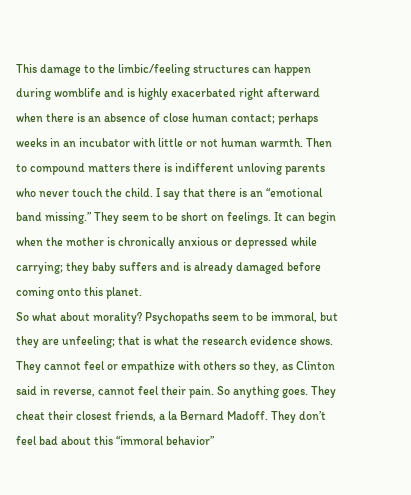This damage to the limbic/feeling structures can happen during womblife and is highly exacerbated right afterward when there is an absence of close human contact; perhaps weeks in an incubator with little or not human warmth. Then to compound matters there is indifferent unloving parents who never touch the child. I say that there is an “emotional band missing.” They seem to be short on feelings. It can begin when the mother is chronically anxious or depressed while carrying; they baby suffers and is already damaged before coming onto this planet.
So what about morality? Psychopaths seem to be immoral, but they are unfeeling; that is what the research evidence shows. They cannot feel or empathize with others so they, as Clinton said in reverse, cannot feel their pain. So anything goes. They cheat their closest friends, a la Bernard Madoff. They don’t feel bad about this “immoral behavior”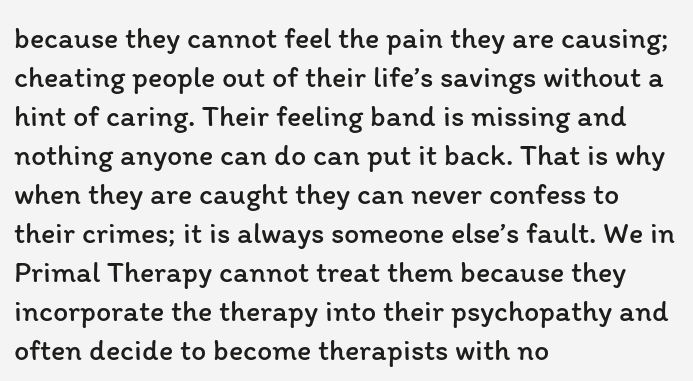because they cannot feel the pain they are causing; cheating people out of their life’s savings without a hint of caring. Their feeling band is missing and nothing anyone can do can put it back. That is why when they are caught they can never confess to their crimes; it is always someone else’s fault. We in Primal Therapy cannot treat them because they incorporate the therapy into their psychopathy and often decide to become therapists with no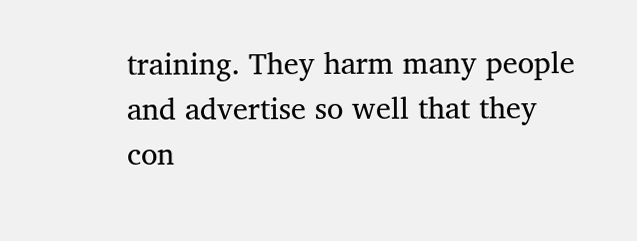training. They harm many people and advertise so well that they con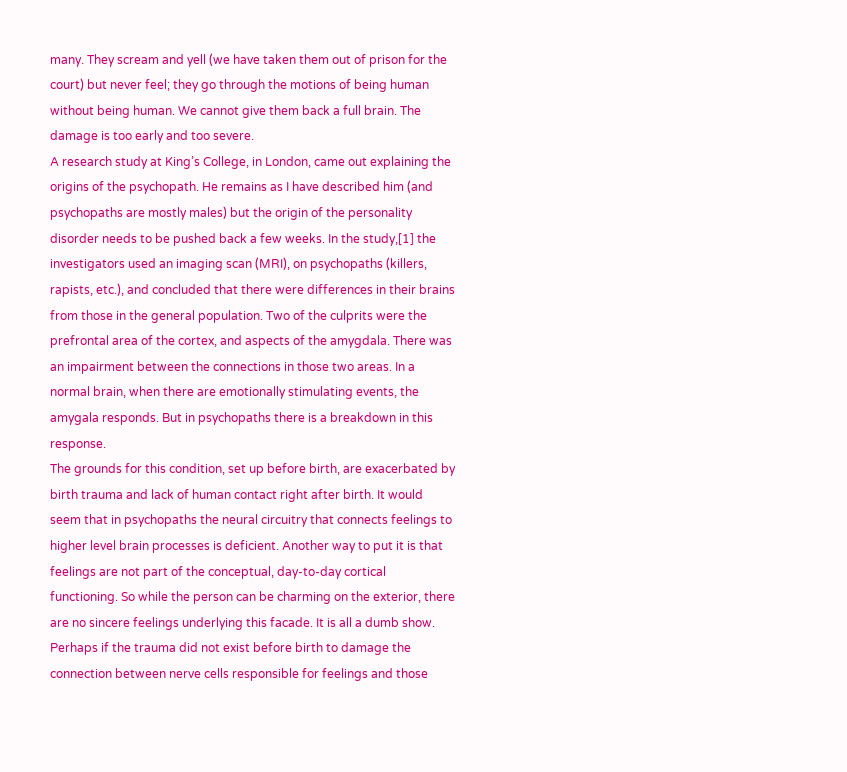many. They scream and yell (we have taken them out of prison for the court) but never feel; they go through the motions of being human without being human. We cannot give them back a full brain. The damage is too early and too severe.
A research study at King’s College, in London, came out explaining the origins of the psychopath. He remains as I have described him (and psychopaths are mostly males) but the origin of the personality disorder needs to be pushed back a few weeks. In the study,[1] the investigators used an imaging scan (MRI), on psychopaths (killers, rapists, etc.), and concluded that there were differences in their brains from those in the general population. Two of the culprits were the prefrontal area of the cortex, and aspects of the amygdala. There was an impairment between the connections in those two areas. In a normal brain, when there are emotionally stimulating events, the amygala responds. But in psychopaths there is a breakdown in this response.
The grounds for this condition, set up before birth, are exacerbated by birth trauma and lack of human contact right after birth. It would seem that in psychopaths the neural circuitry that connects feelings to higher level brain processes is deficient. Another way to put it is that feelings are not part of the conceptual, day-to-day cortical functioning. So while the person can be charming on the exterior, there are no sincere feelings underlying this facade. It is all a dumb show. Perhaps if the trauma did not exist before birth to damage the connection between nerve cells responsible for feelings and those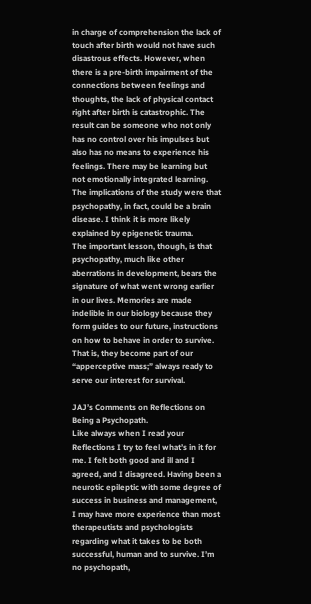in charge of comprehension the lack of touch after birth would not have such disastrous effects. However, when there is a pre-birth impairment of the connections between feelings and thoughts, the lack of physical contact right after birth is catastrophic. The result can be someone who not only has no control over his impulses but also has no means to experience his feelings. There may be learning but not emotionally integrated learning. The implications of the study were that psychopathy, in fact, could be a brain disease. I think it is more likely explained by epigenetic trauma.
The important lesson, though, is that psychopathy, much like other aberrations in development, bears the signature of what went wrong earlier in our lives. Memories are made indelible in our biology because they form guides to our future, instructions on how to behave in order to survive. That is, they become part of our “apperceptive mass;” always ready to serve our interest for survival.

JAJ’s Comments on Reflections on Being a Psychopath.
Like always when I read your Reflections I try to feel what’s in it for me. I felt both good and ill and I agreed, and I disagreed. Having been a neurotic epileptic with some degree of success in business and management, I may have more experience than most therapeutists and psychologists regarding what it takes to be both successful, human and to survive. I’m no psychopath,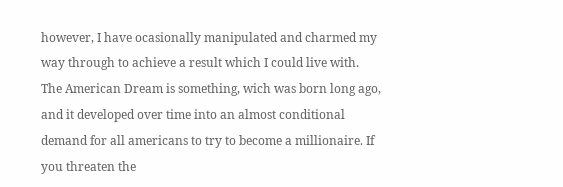however, I have ocasionally manipulated and charmed my way through to achieve a result which I could live with.
The American Dream is something, wich was born long ago, and it developed over time into an almost conditional demand for all americans to try to become a millionaire. If you threaten the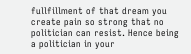fullfillment of that dream you create pain so strong that no politician can resist. Hence being a politician in your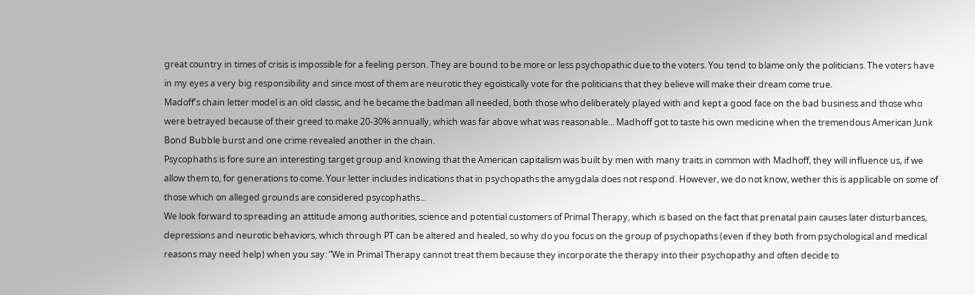great country in times of crisis is impossible for a feeling person. They are bound to be more or less psychopathic due to the voters. You tend to blame only the politicians. The voters have in my eyes a very big responsibility and since most of them are neurotic they egoistically vote for the politicians that they believe will make their dream come true.
Madoff’s chain letter model is an old classic, and he became the badman all needed, both those who deliberately played with and kept a good face on the bad business and those who were betrayed because of their greed to make 20-30% annually, which was far above what was reasonable... Madhoff got to taste his own medicine when the tremendous American Junk Bond Bubble burst and one crime revealed another in the chain.
Psycophaths is fore sure an interesting target group and knowing that the American capitalism was built by men with many traits in common with Madhoff, they will influence us, if we allow them to, for generations to come. Your letter includes indications that in psychopaths the amygdala does not respond. However, we do not know, wether this is applicable on some of those which on alleged grounds are considered psycophaths...
We look forward to spreading an attitude among authorities, science and potential customers of Primal Therapy, which is based on the fact that prenatal pain causes later disturbances, depressions and neurotic behaviors, which through PT can be altered and healed, so why do you focus on the group of psychopaths (even if they both from psychological and medical reasons may need help) when you say: “We in Primal Therapy cannot treat them because they incorporate the therapy into their psychopathy and often decide to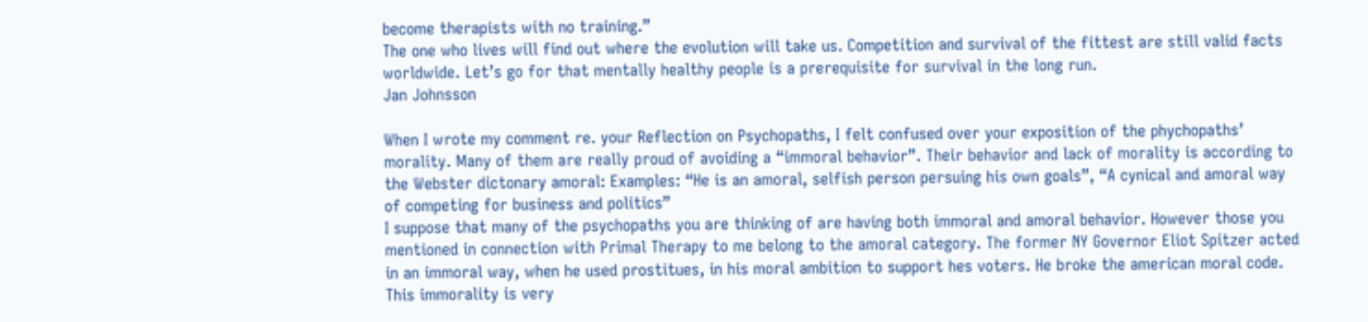become therapists with no training.”
The one who lives will find out where the evolution will take us. Competition and survival of the fittest are still valid facts worldwide. Let’s go for that mentally healthy people is a prerequisite for survival in the long run.
Jan Johnsson

When I wrote my comment re. your Reflection on Psychopaths, I felt confused over your exposition of the phychopaths’ morality. Many of them are really proud of avoiding a “immoral behavior”. Their behavior and lack of morality is according to the Webster dictonary amoral: Examples: “He is an amoral, selfish person persuing his own goals”, “A cynical and amoral way of competing for business and politics”
I suppose that many of the psychopaths you are thinking of are having both immoral and amoral behavior. However those you mentioned in connection with Primal Therapy to me belong to the amoral category. The former NY Governor Eliot Spitzer acted in an immoral way, when he used prostitues, in his moral ambition to support hes voters. He broke the american moral code. This immorality is very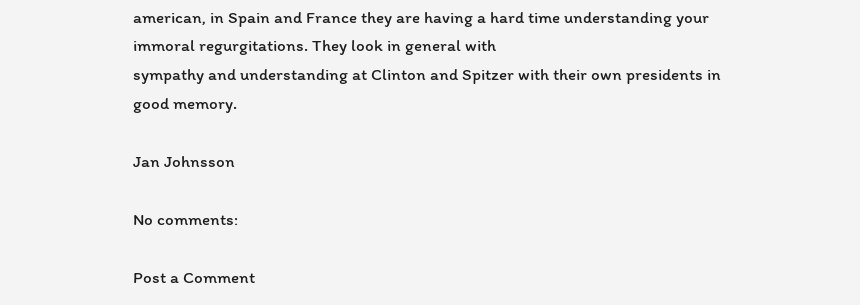american, in Spain and France they are having a hard time understanding your immoral regurgitations. They look in general with
sympathy and understanding at Clinton and Spitzer with their own presidents in good memory.

Jan Johnsson

No comments:

Post a Comment